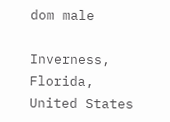dom male

Inverness, Florida, United States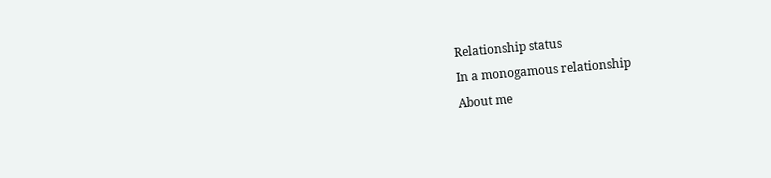Relationship status
In a monogamous relationship
About me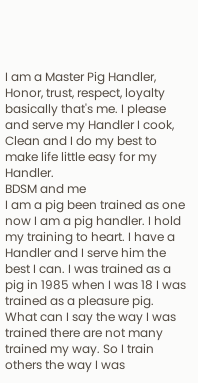I am a Master Pig Handler, Honor, trust, respect, loyalty basically that's me. I please and serve my Handler I cook, Clean and I do my best to make life little easy for my Handler.
BDSM and me
I am a pig been trained as one now I am a pig handler. I hold my training to heart. I have a Handler and I serve him the best I can. I was trained as a pig in 1985 when I was 18 I was trained as a pleasure pig. What can I say the way I was trained there are not many trained my way. So I train others the way I was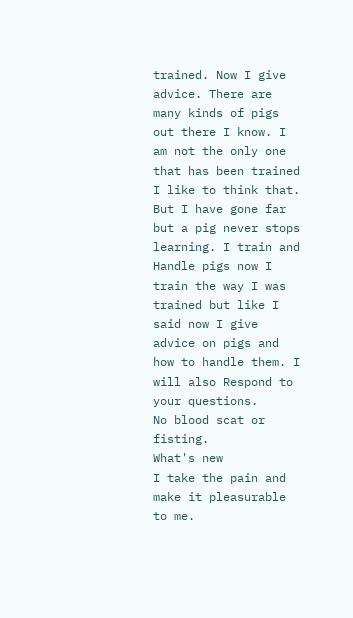trained. Now I give advice. There are many kinds of pigs out there I know. I am not the only one that has been trained I like to think that. But I have gone far but a pig never stops learning. I train and Handle pigs now I train the way I was trained but like I said now I give advice on pigs and how to handle them. I will also Respond to your questions.
No blood scat or fisting.
What's new
I take the pain and make it pleasurable to me.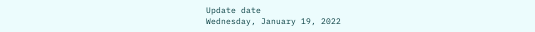Update date
Wednesday, January 19, 2022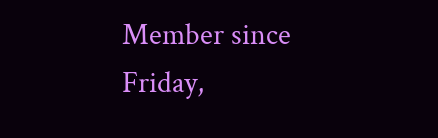Member since
Friday,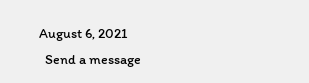August 6, 2021
  Send a message